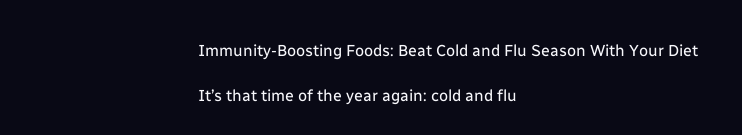Immunity-Boosting Foods: Beat Cold and Flu Season With Your Diet

It’s that time of the year again: cold and flu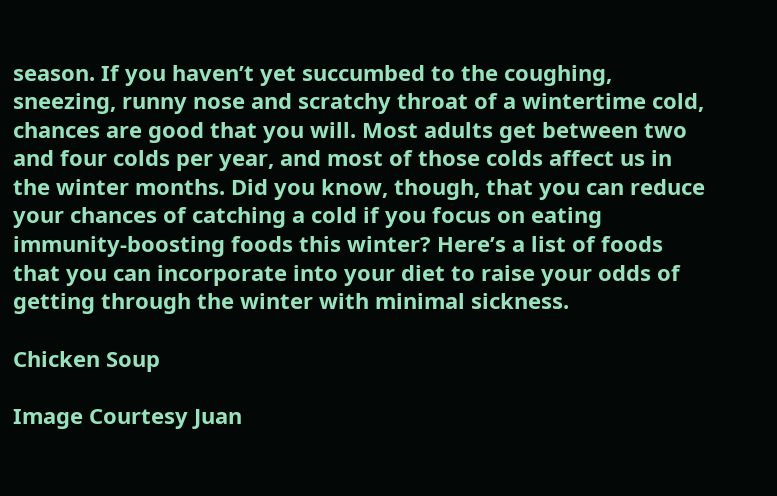season. If you haven’t yet succumbed to the coughing, sneezing, runny nose and scratchy throat of a wintertime cold, chances are good that you will. Most adults get between two and four colds per year, and most of those colds affect us in the winter months. Did you know, though, that you can reduce your chances of catching a cold if you focus on eating immunity-boosting foods this winter? Here’s a list of foods that you can incorporate into your diet to raise your odds of getting through the winter with minimal sickness.

Chicken Soup

Image Courtesy Juan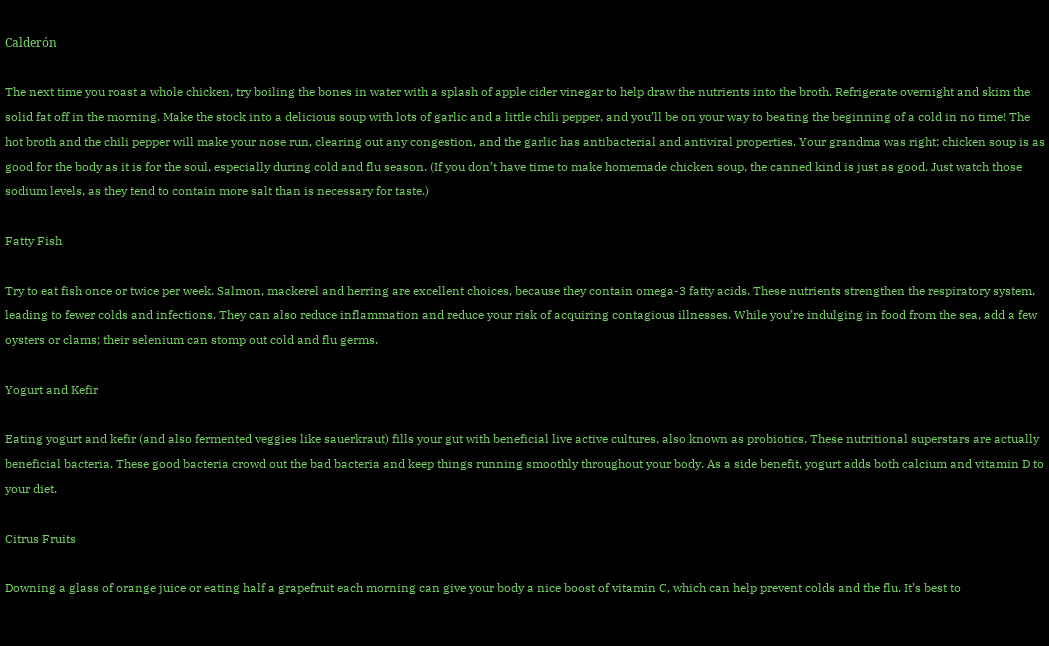Calderón

The next time you roast a whole chicken, try boiling the bones in water with a splash of apple cider vinegar to help draw the nutrients into the broth. Refrigerate overnight and skim the solid fat off in the morning. Make the stock into a delicious soup with lots of garlic and a little chili pepper, and you’ll be on your way to beating the beginning of a cold in no time! The hot broth and the chili pepper will make your nose run, clearing out any congestion, and the garlic has antibacterial and antiviral properties. Your grandma was right; chicken soup is as good for the body as it is for the soul, especially during cold and flu season. (If you don’t have time to make homemade chicken soup, the canned kind is just as good. Just watch those sodium levels, as they tend to contain more salt than is necessary for taste.)

Fatty Fish

Try to eat fish once or twice per week. Salmon, mackerel and herring are excellent choices, because they contain omega-3 fatty acids. These nutrients strengthen the respiratory system, leading to fewer colds and infections. They can also reduce inflammation and reduce your risk of acquiring contagious illnesses. While you’re indulging in food from the sea, add a few oysters or clams; their selenium can stomp out cold and flu germs.

Yogurt and Kefir

Eating yogurt and kefir (and also fermented veggies like sauerkraut) fills your gut with beneficial live active cultures, also known as probiotics. These nutritional superstars are actually beneficial bacteria. These good bacteria crowd out the bad bacteria and keep things running smoothly throughout your body. As a side benefit, yogurt adds both calcium and vitamin D to your diet.

Citrus Fruits

Downing a glass of orange juice or eating half a grapefruit each morning can give your body a nice boost of vitamin C, which can help prevent colds and the flu. It’s best to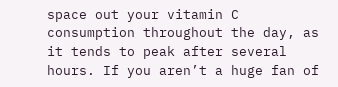space out your vitamin C consumption throughout the day, as it tends to peak after several hours. If you aren’t a huge fan of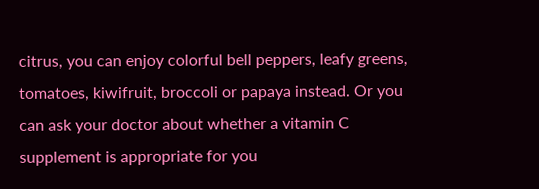citrus, you can enjoy colorful bell peppers, leafy greens, tomatoes, kiwifruit, broccoli or papaya instead. Or you can ask your doctor about whether a vitamin C supplement is appropriate for you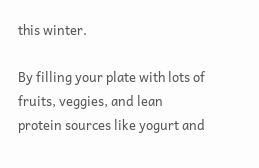this winter.

By filling your plate with lots of fruits, veggies, and lean protein sources like yogurt and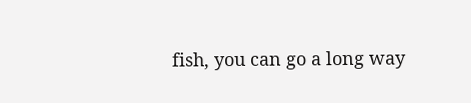fish, you can go a long way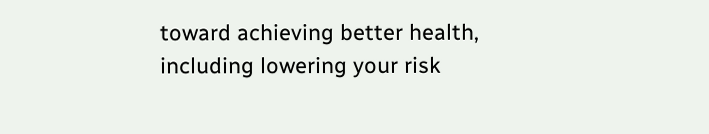toward achieving better health, including lowering your risk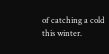of catching a cold this winter.